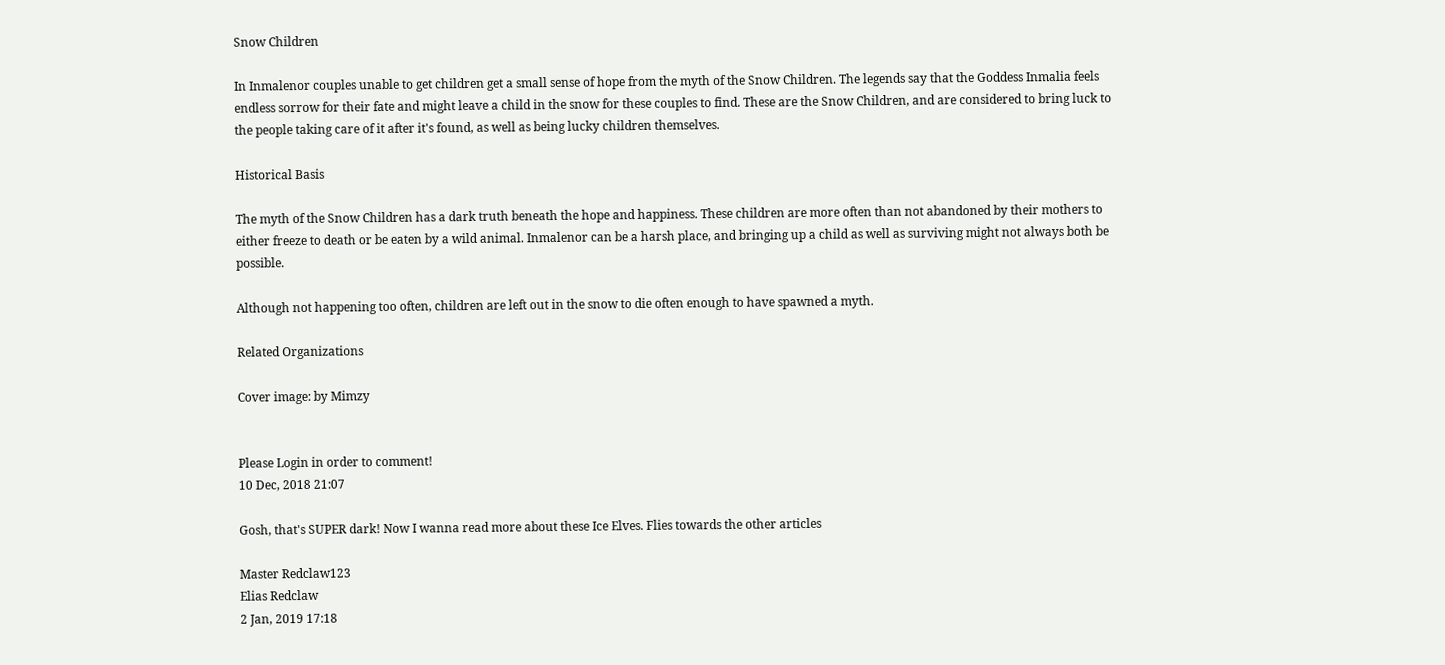Snow Children

In Inmalenor couples unable to get children get a small sense of hope from the myth of the Snow Children. The legends say that the Goddess Inmalia feels endless sorrow for their fate and might leave a child in the snow for these couples to find. These are the Snow Children, and are considered to bring luck to the people taking care of it after it's found, as well as being lucky children themselves.

Historical Basis

The myth of the Snow Children has a dark truth beneath the hope and happiness. These children are more often than not abandoned by their mothers to either freeze to death or be eaten by a wild animal. Inmalenor can be a harsh place, and bringing up a child as well as surviving might not always both be possible.

Although not happening too often, children are left out in the snow to die often enough to have spawned a myth.

Related Organizations

Cover image: by Mimzy


Please Login in order to comment!
10 Dec, 2018 21:07

Gosh, that's SUPER dark! Now I wanna read more about these Ice Elves. Flies towards the other articles

Master Redclaw123
Elias Redclaw
2 Jan, 2019 17:18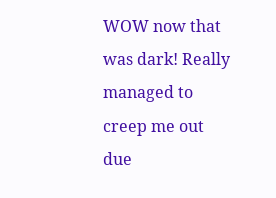WOW now that was dark! Really managed to creep me out due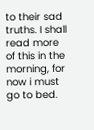to their sad truths. I shall read more of this in the morning, for now i must go to bed.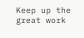Keep up the great work